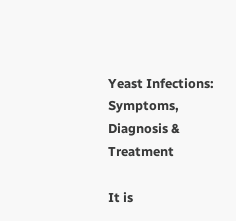Yeast Infections: Symptoms, Diagnosis & Treatment

It is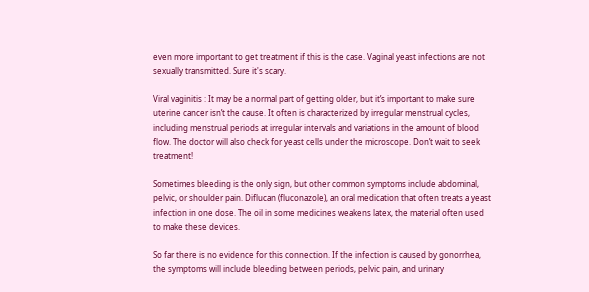even more important to get treatment if this is the case. Vaginal yeast infections are not sexually transmitted. Sure it's scary.

Viral vaginitis : It may be a normal part of getting older, but it’s important to make sure uterine cancer isn’t the cause. It often is characterized by irregular menstrual cycles, including menstrual periods at irregular intervals and variations in the amount of blood flow. The doctor will also check for yeast cells under the microscope. Don’t wait to seek treatment!

Sometimes bleeding is the only sign, but other common symptoms include abdominal, pelvic, or shoulder pain. Diflucan (fluconazole), an oral medication that often treats a yeast infection in one dose. The oil in some medicines weakens latex, the material often used to make these devices.

So far there is no evidence for this connection. If the infection is caused by gonorrhea, the symptoms will include bleeding between periods, pelvic pain, and urinary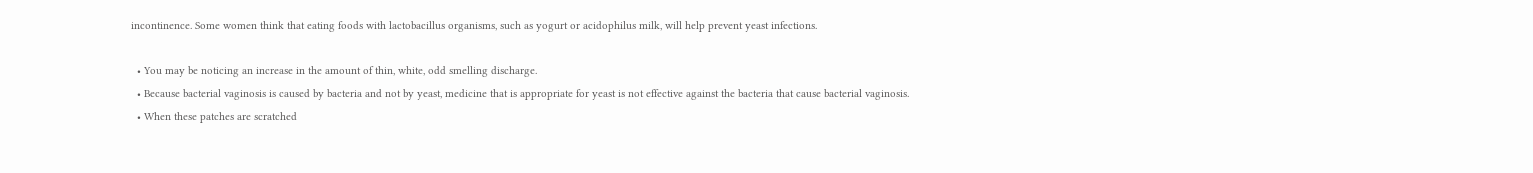incontinence. Some women think that eating foods with lactobacillus organisms, such as yogurt or acidophilus milk, will help prevent yeast infections.

  • You may be noticing an increase in the amount of thin, white, odd smelling discharge.
  • Because bacterial vaginosis is caused by bacteria and not by yeast, medicine that is appropriate for yeast is not effective against the bacteria that cause bacterial vaginosis.
  • When these patches are scratched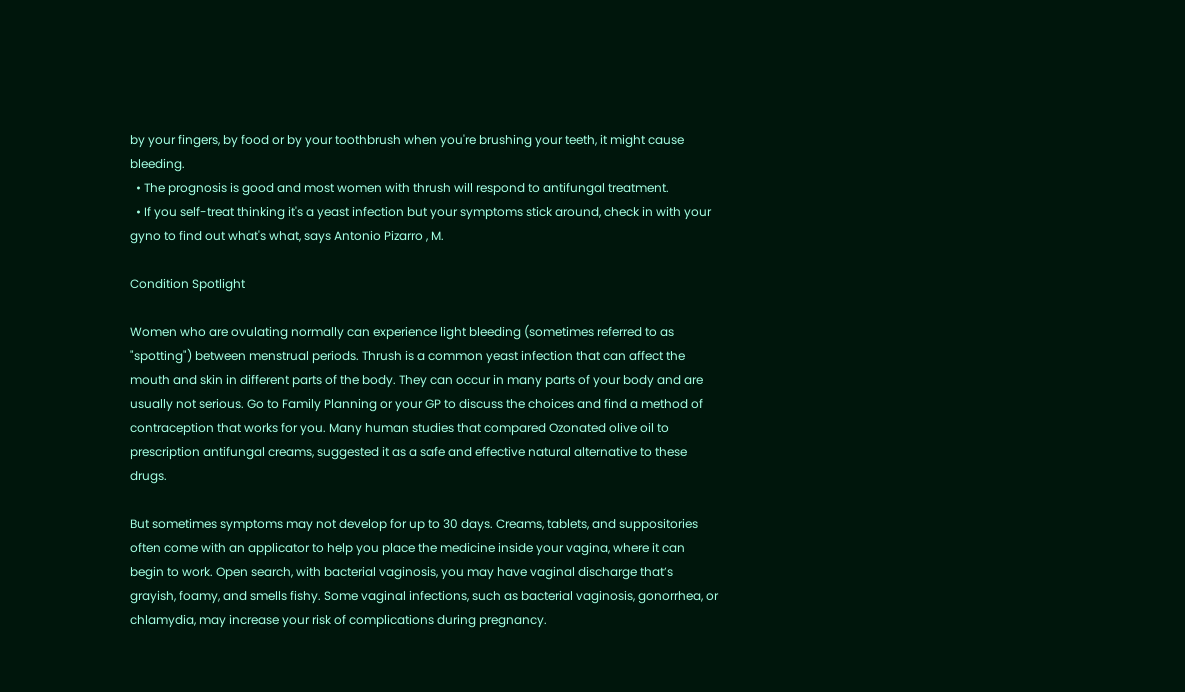by your fingers, by food or by your toothbrush when you're brushing your teeth, it might cause bleeding.
  • The prognosis is good and most women with thrush will respond to antifungal treatment.
  • If you self-treat thinking it's a yeast infection but your symptoms stick around, check in with your gyno to find out what's what, says Antonio Pizarro , M.

Condition Spotlight

Women who are ovulating normally can experience light bleeding (sometimes referred to as "spotting") between menstrual periods. Thrush is a common yeast infection that can affect the mouth and skin in different parts of the body. They can occur in many parts of your body and are usually not serious. Go to Family Planning or your GP to discuss the choices and find a method of contraception that works for you. Many human studies that compared Ozonated olive oil to prescription antifungal creams, suggested it as a safe and effective natural alternative to these drugs.

But sometimes symptoms may not develop for up to 30 days. Creams, tablets, and suppositories often come with an applicator to help you place the medicine inside your vagina, where it can begin to work. Open search, with bacterial vaginosis, you may have vaginal discharge that’s grayish, foamy, and smells fishy. Some vaginal infections, such as bacterial vaginosis, gonorrhea, or chlamydia, may increase your risk of complications during pregnancy.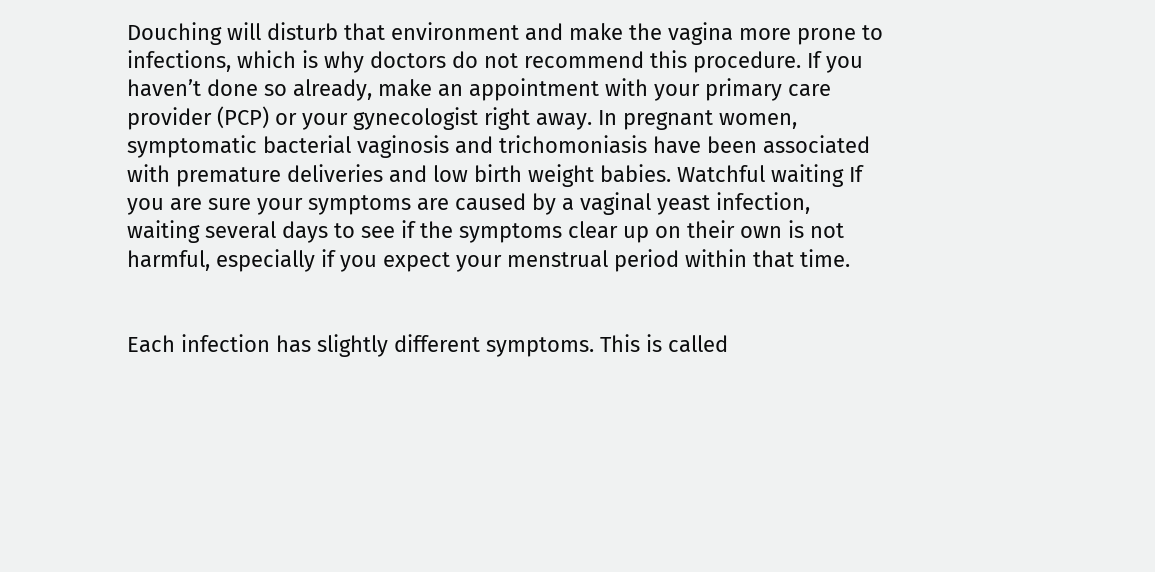Douching will disturb that environment and make the vagina more prone to infections, which is why doctors do not recommend this procedure. If you haven’t done so already, make an appointment with your primary care provider (PCP) or your gynecologist right away. In pregnant women, symptomatic bacterial vaginosis and trichomoniasis have been associated with premature deliveries and low birth weight babies. Watchful waiting If you are sure your symptoms are caused by a vaginal yeast infection, waiting several days to see if the symptoms clear up on their own is not harmful, especially if you expect your menstrual period within that time.


Each infection has slightly different symptoms. This is called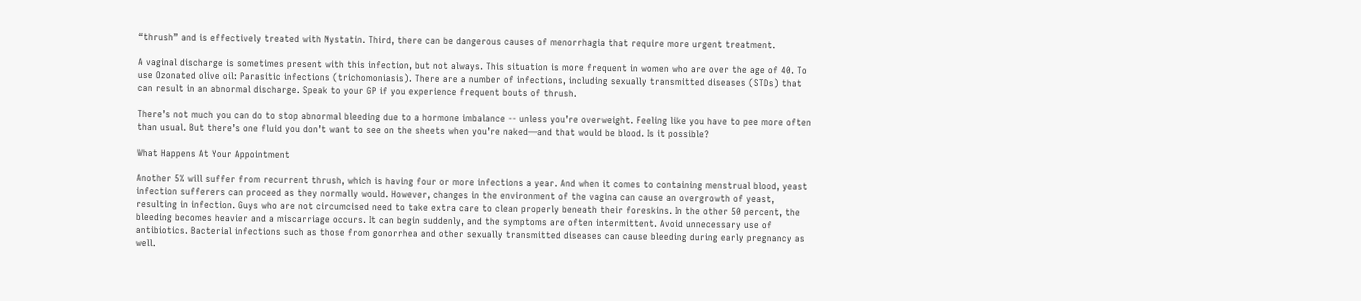“thrush” and is effectively treated with Nystatin. Third, there can be dangerous causes of menorrhagia that require more urgent treatment.

A vaginal discharge is sometimes present with this infection, but not always. This situation is more frequent in women who are over the age of 40. To use Ozonated olive oil: Parasitic infections (trichomoniasis). There are a number of infections, including sexually transmitted diseases (STDs) that can result in an abnormal discharge. Speak to your GP if you experience frequent bouts of thrush.

There’s not much you can do to stop abnormal bleeding due to a hormone imbalance -- unless you’re overweight. Feeling like you have to pee more often than usual. But there’s one fluid you don’t want to see on the sheets when you’re naked—and that would be blood. Is it possible?

What Happens At Your Appointment

Another 5% will suffer from recurrent thrush, which is having four or more infections a year. And when it comes to containing menstrual blood, yeast infection sufferers can proceed as they normally would. However, changes in the environment of the vagina can cause an overgrowth of yeast, resulting in infection. Guys who are not circumcised need to take extra care to clean properly beneath their foreskins. In the other 50 percent, the bleeding becomes heavier and a miscarriage occurs. It can begin suddenly, and the symptoms are often intermittent. Avoid unnecessary use of antibiotics. Bacterial infections such as those from gonorrhea and other sexually transmitted diseases can cause bleeding during early pregnancy as well.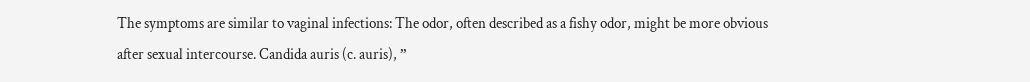The symptoms are similar to vaginal infections: The odor, often described as a fishy odor, might be more obvious after sexual intercourse. Candida auris (c. auris), ”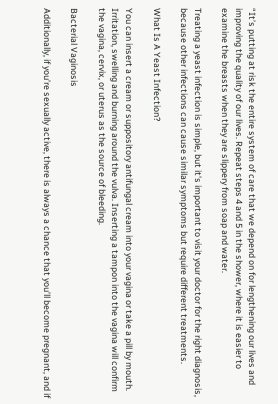“It’s putting at risk the entire system of care that we depend on for lengthening our lives and improving the quality of our lives. Repeat steps 4 and 5 in the shower, where it is easier to examine the breasts when they are slippery from soap and water.

Treating a yeast infection is simple, but it's important to visit your doctor for the right diagnosis, because other infections can cause similar symptoms but require different treatments.

What Is A Yeast Infection?

You can insert a cream or suppository antifungal cream into your vagina or take a pill by mouth. Irritation, swelling and burning around the vulva. Inserting a tampon into the vagina will confirm the vagina, cervix, or uterus as the source of bleeding.

Bacterial Vaginosis

Additionally, if you’re sexually active, there is always a chance that you’ll become pregnant, and if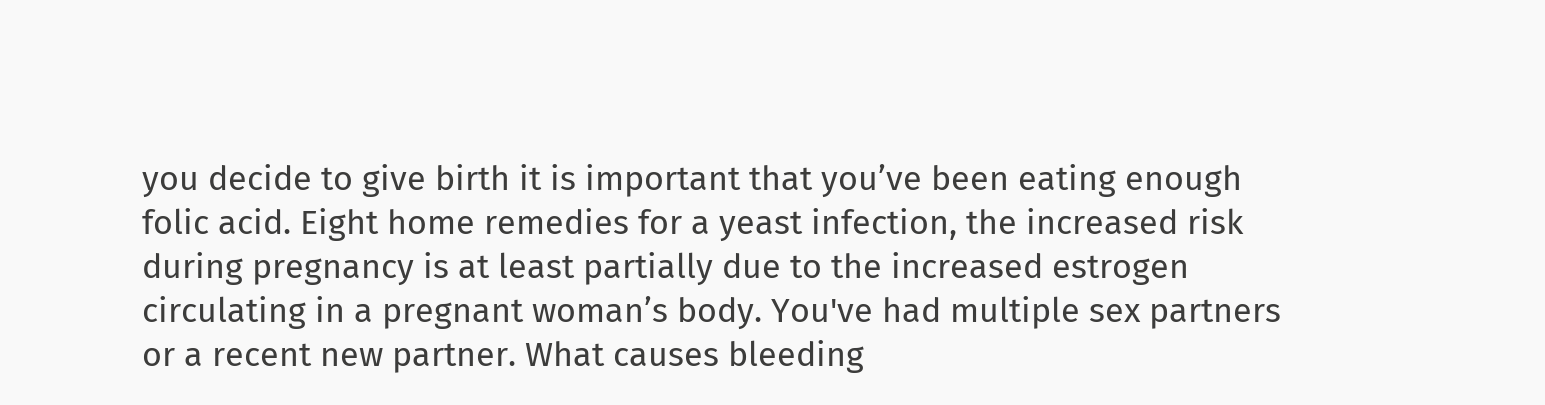you decide to give birth it is important that you’ve been eating enough folic acid. Eight home remedies for a yeast infection, the increased risk during pregnancy is at least partially due to the increased estrogen circulating in a pregnant woman’s body. You've had multiple sex partners or a recent new partner. What causes bleeding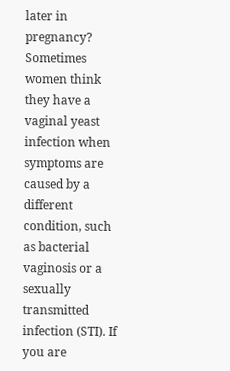later in pregnancy? Sometimes women think they have a vaginal yeast infection when symptoms are caused by a different condition, such as bacterial vaginosis or a sexually transmitted infection (STI). If you are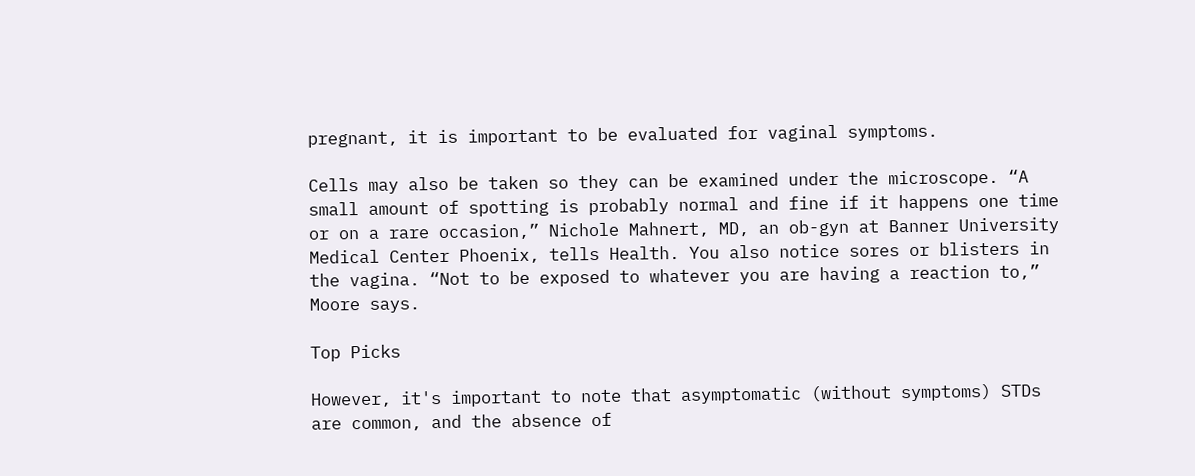pregnant, it is important to be evaluated for vaginal symptoms.

Cells may also be taken so they can be examined under the microscope. “A small amount of spotting is probably normal and fine if it happens one time or on a rare occasion,” Nichole Mahnert, MD, an ob-gyn at Banner University Medical Center Phoenix, tells Health. You also notice sores or blisters in the vagina. “Not to be exposed to whatever you are having a reaction to,” Moore says.

Top Picks

However, it's important to note that asymptomatic (without symptoms) STDs are common, and the absence of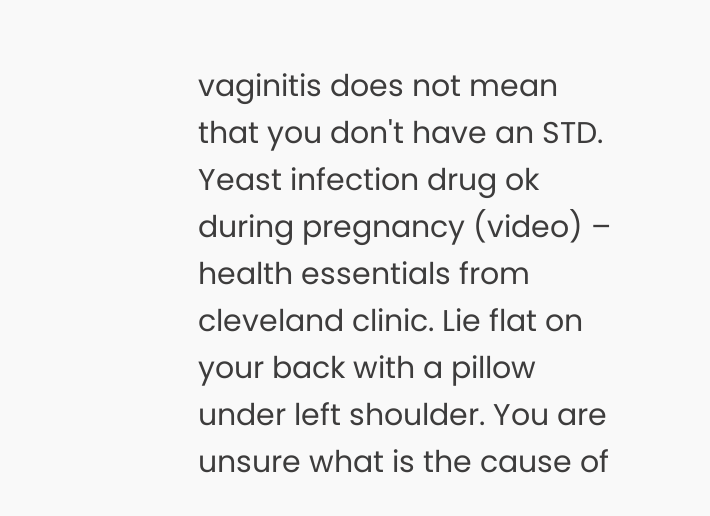vaginitis does not mean that you don't have an STD. Yeast infection drug ok during pregnancy (video) – health essentials from cleveland clinic. Lie flat on your back with a pillow under left shoulder. You are unsure what is the cause of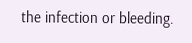the infection or bleeding.